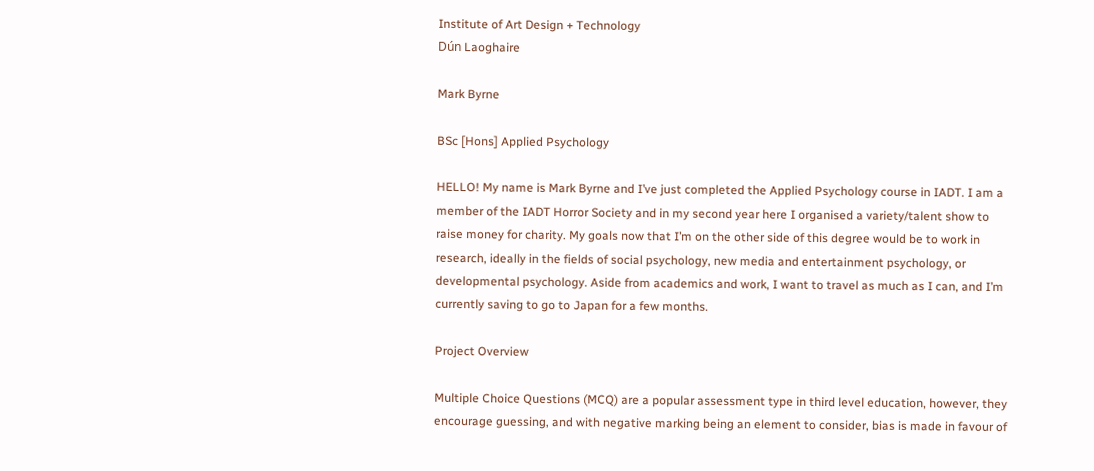Institute of Art Design + Technology
Dún Laoghaire

Mark Byrne

BSc [Hons] Applied Psychology

HELLO! My name is Mark Byrne and I’ve just completed the Applied Psychology course in IADT. I am a member of the IADT Horror Society and in my second year here I organised a variety/talent show to raise money for charity. My goals now that I’m on the other side of this degree would be to work in research, ideally in the fields of social psychology, new media and entertainment psychology, or developmental psychology. Aside from academics and work, I want to travel as much as I can, and I’m currently saving to go to Japan for a few months.

Project Overview

Multiple Choice Questions (MCQ) are a popular assessment type in third level education, however, they encourage guessing, and with negative marking being an element to consider, bias is made in favour of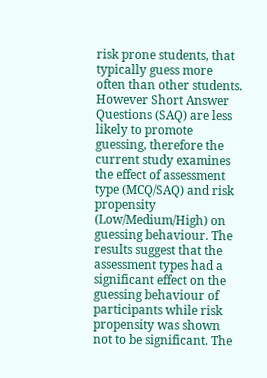risk prone students, that typically guess more often than other students. However Short Answer Questions (SAQ) are less likely to promote guessing, therefore the current study examines the effect of assessment type (MCQ/SAQ) and risk propensity (Low/Medium/High) on guessing behaviour. The results suggest that the assessment types had a significant effect on the guessing behaviour of participants while risk propensity was shown not to be significant. The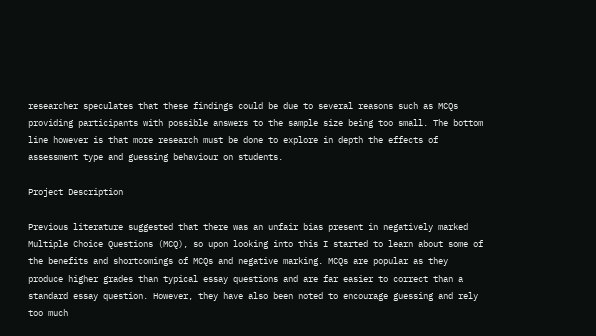researcher speculates that these findings could be due to several reasons such as MCQs providing participants with possible answers to the sample size being too small. The bottom line however is that more research must be done to explore in depth the effects of assessment type and guessing behaviour on students.

Project Description

Previous literature suggested that there was an unfair bias present in negatively marked Multiple Choice Questions (MCQ), so upon looking into this I started to learn about some of the benefits and shortcomings of MCQs and negative marking. MCQs are popular as they produce higher grades than typical essay questions and are far easier to correct than a standard essay question. However, they have also been noted to encourage guessing and rely too much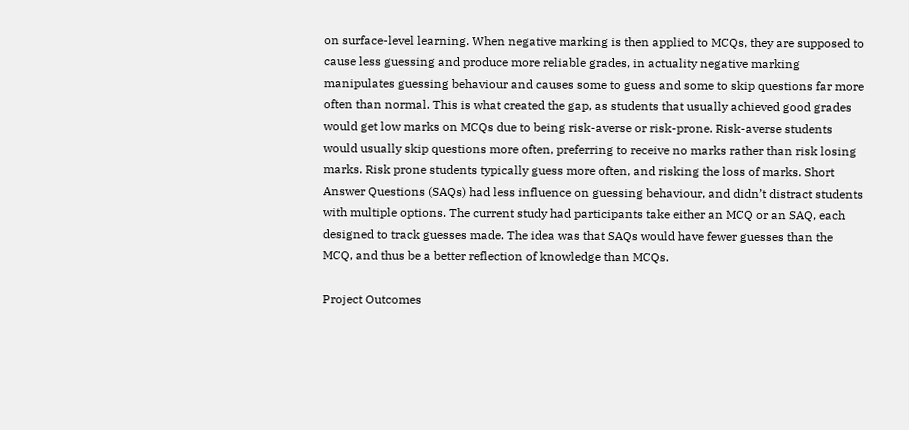on surface-level learning. When negative marking is then applied to MCQs, they are supposed to cause less guessing and produce more reliable grades, in actuality negative marking manipulates guessing behaviour and causes some to guess and some to skip questions far more often than normal. This is what created the gap, as students that usually achieved good grades would get low marks on MCQs due to being risk-averse or risk-prone. Risk-averse students would usually skip questions more often, preferring to receive no marks rather than risk losing marks. Risk prone students typically guess more often, and risking the loss of marks. Short Answer Questions (SAQs) had less influence on guessing behaviour, and didn’t distract students with multiple options. The current study had participants take either an MCQ or an SAQ, each designed to track guesses made. The idea was that SAQs would have fewer guesses than the MCQ, and thus be a better reflection of knowledge than MCQs.

Project Outcomes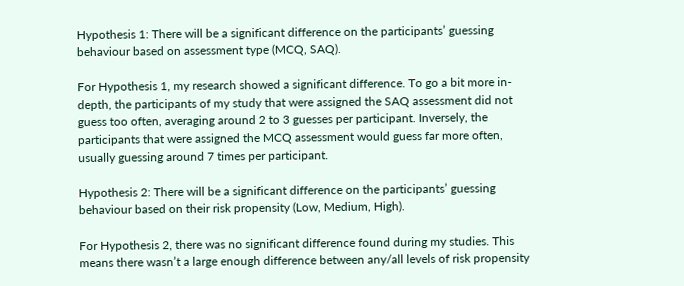Hypothesis 1: There will be a significant difference on the participants’ guessing behaviour based on assessment type (MCQ, SAQ).

For Hypothesis 1, my research showed a significant difference. To go a bit more in-depth, the participants of my study that were assigned the SAQ assessment did not guess too often, averaging around 2 to 3 guesses per participant. Inversely, the participants that were assigned the MCQ assessment would guess far more often, usually guessing around 7 times per participant.

Hypothesis 2: There will be a significant difference on the participants’ guessing behaviour based on their risk propensity (Low, Medium, High).

For Hypothesis 2, there was no significant difference found during my studies. This means there wasn’t a large enough difference between any/all levels of risk propensity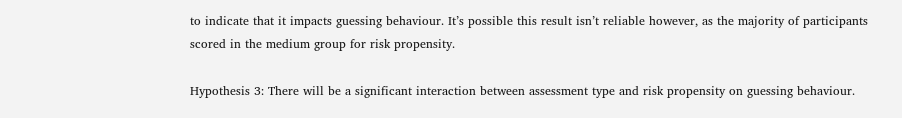to indicate that it impacts guessing behaviour. It’s possible this result isn’t reliable however, as the majority of participants scored in the medium group for risk propensity.

Hypothesis 3: There will be a significant interaction between assessment type and risk propensity on guessing behaviour.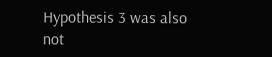Hypothesis 3 was also not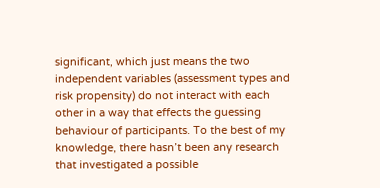significant, which just means the two independent variables (assessment types and risk propensity) do not interact with each other in a way that effects the guessing behaviour of participants. To the best of my knowledge, there hasn’t been any research that investigated a possible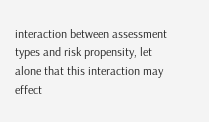interaction between assessment types and risk propensity, let alone that this interaction may effect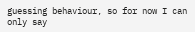guessing behaviour, so for now I can only say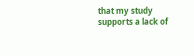that my study supports a lack of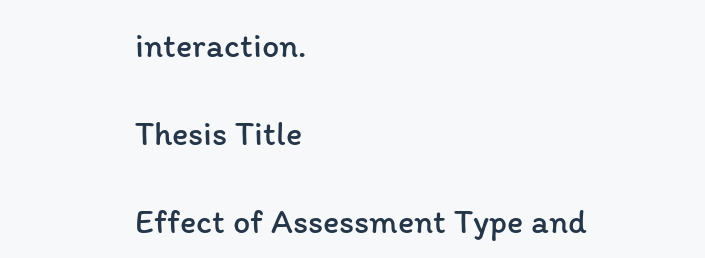interaction.

Thesis Title

Effect of Assessment Type and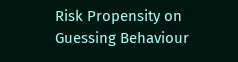Risk Propensity on Guessing Behaviour